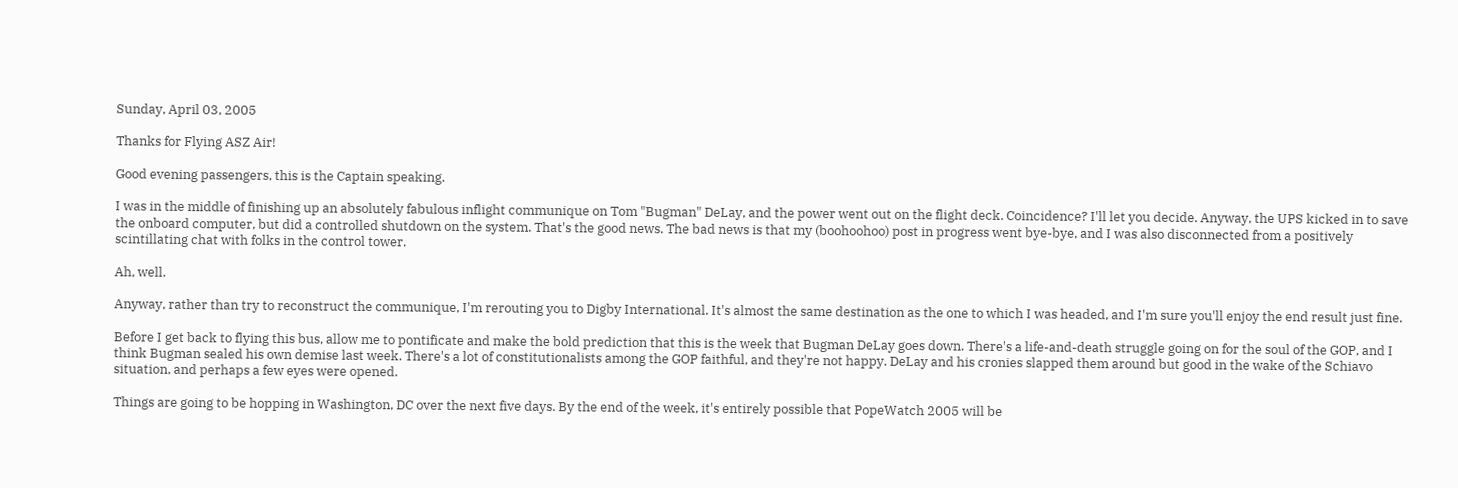Sunday, April 03, 2005

Thanks for Flying ASZ Air!

Good evening passengers, this is the Captain speaking.

I was in the middle of finishing up an absolutely fabulous inflight communique on Tom "Bugman" DeLay, and the power went out on the flight deck. Coincidence? I'll let you decide. Anyway, the UPS kicked in to save the onboard computer, but did a controlled shutdown on the system. That's the good news. The bad news is that my (boohoohoo) post in progress went bye-bye, and I was also disconnected from a positively scintillating chat with folks in the control tower.

Ah, well.

Anyway, rather than try to reconstruct the communique, I'm rerouting you to Digby International. It's almost the same destination as the one to which I was headed, and I'm sure you'll enjoy the end result just fine.

Before I get back to flying this bus, allow me to pontificate and make the bold prediction that this is the week that Bugman DeLay goes down. There's a life-and-death struggle going on for the soul of the GOP, and I think Bugman sealed his own demise last week. There's a lot of constitutionalists among the GOP faithful, and they're not happy. DeLay and his cronies slapped them around but good in the wake of the Schiavo situation, and perhaps a few eyes were opened.

Things are going to be hopping in Washington, DC over the next five days. By the end of the week, it's entirely possible that PopeWatch 2005 will be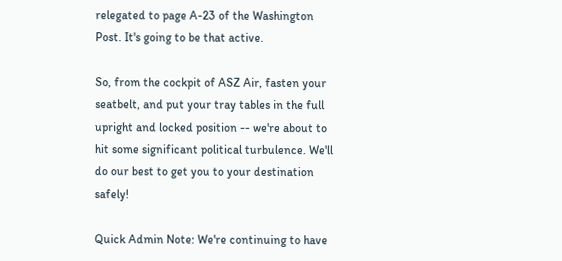relegated to page A-23 of the Washington Post. It's going to be that active.

So, from the cockpit of ASZ Air, fasten your seatbelt, and put your tray tables in the full upright and locked position -- we're about to hit some significant political turbulence. We'll do our best to get you to your destination safely!

Quick Admin Note: We're continuing to have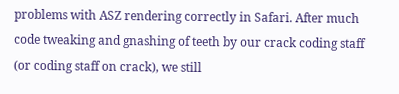problems with ASZ rendering correctly in Safari. After much code tweaking and gnashing of teeth by our crack coding staff (or coding staff on crack), we still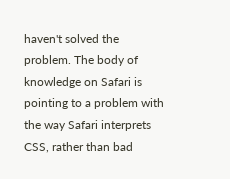haven't solved the problem. The body of knowledge on Safari is pointing to a problem with the way Safari interprets CSS, rather than bad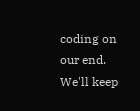coding on our end. We'll keep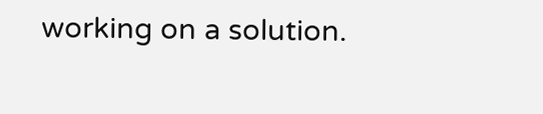working on a solution.